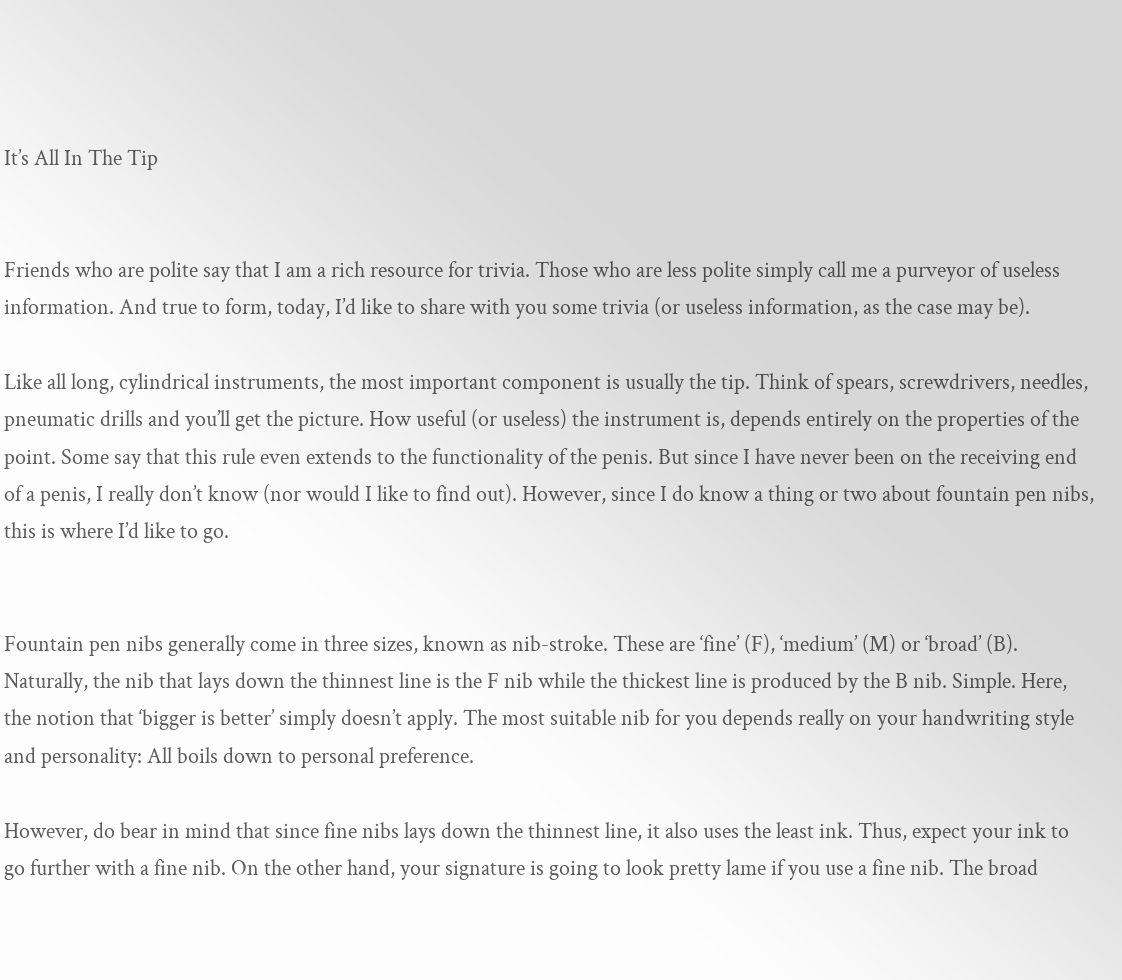It’s All In The Tip


Friends who are polite say that I am a rich resource for trivia. Those who are less polite simply call me a purveyor of useless information. And true to form, today, I’d like to share with you some trivia (or useless information, as the case may be).

Like all long, cylindrical instruments, the most important component is usually the tip. Think of spears, screwdrivers, needles, pneumatic drills and you’ll get the picture. How useful (or useless) the instrument is, depends entirely on the properties of the point. Some say that this rule even extends to the functionality of the penis. But since I have never been on the receiving end of a penis, I really don’t know (nor would I like to find out). However, since I do know a thing or two about fountain pen nibs, this is where I’d like to go.


Fountain pen nibs generally come in three sizes, known as nib-stroke. These are ‘fine’ (F), ‘medium’ (M) or ‘broad’ (B). Naturally, the nib that lays down the thinnest line is the F nib while the thickest line is produced by the B nib. Simple. Here, the notion that ‘bigger is better’ simply doesn’t apply. The most suitable nib for you depends really on your handwriting style and personality: All boils down to personal preference.

However, do bear in mind that since fine nibs lays down the thinnest line, it also uses the least ink. Thus, expect your ink to go further with a fine nib. On the other hand, your signature is going to look pretty lame if you use a fine nib. The broad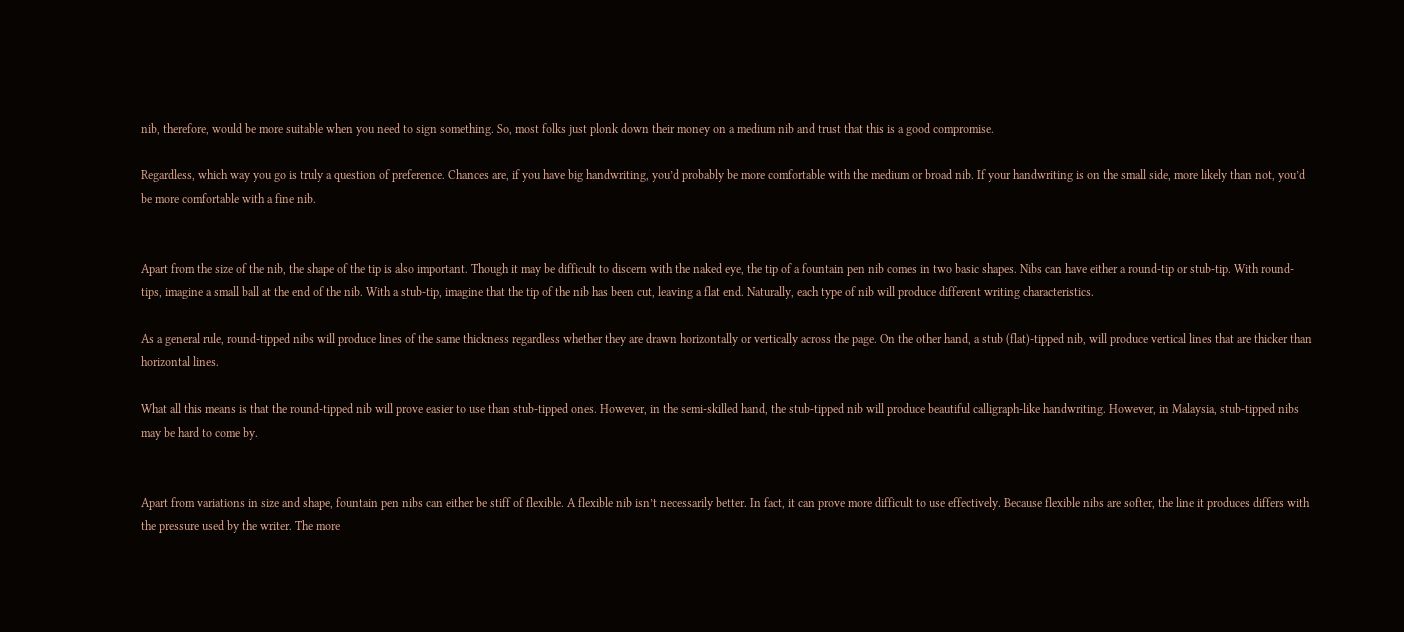nib, therefore, would be more suitable when you need to sign something. So, most folks just plonk down their money on a medium nib and trust that this is a good compromise.

Regardless, which way you go is truly a question of preference. Chances are, if you have big handwriting, you’d probably be more comfortable with the medium or broad nib. If your handwriting is on the small side, more likely than not, you’d be more comfortable with a fine nib.


Apart from the size of the nib, the shape of the tip is also important. Though it may be difficult to discern with the naked eye, the tip of a fountain pen nib comes in two basic shapes. Nibs can have either a round-tip or stub-tip. With round-tips, imagine a small ball at the end of the nib. With a stub-tip, imagine that the tip of the nib has been cut, leaving a flat end. Naturally, each type of nib will produce different writing characteristics.

As a general rule, round-tipped nibs will produce lines of the same thickness regardless whether they are drawn horizontally or vertically across the page. On the other hand, a stub (flat)-tipped nib, will produce vertical lines that are thicker than horizontal lines.

What all this means is that the round-tipped nib will prove easier to use than stub-tipped ones. However, in the semi-skilled hand, the stub-tipped nib will produce beautiful calligraph-like handwriting. However, in Malaysia, stub-tipped nibs may be hard to come by.


Apart from variations in size and shape, fountain pen nibs can either be stiff of flexible. A flexible nib isn’t necessarily better. In fact, it can prove more difficult to use effectively. Because flexible nibs are softer, the line it produces differs with the pressure used by the writer. The more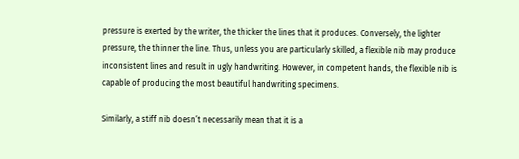pressure is exerted by the writer, the thicker the lines that it produces. Conversely, the lighter pressure, the thinner the line. Thus, unless you are particularly skilled, a flexible nib may produce inconsistent lines and result in ugly handwriting. However, in competent hands, the flexible nib is capable of producing the most beautiful handwriting specimens.

Similarly, a stiff nib doesn’t necessarily mean that it is a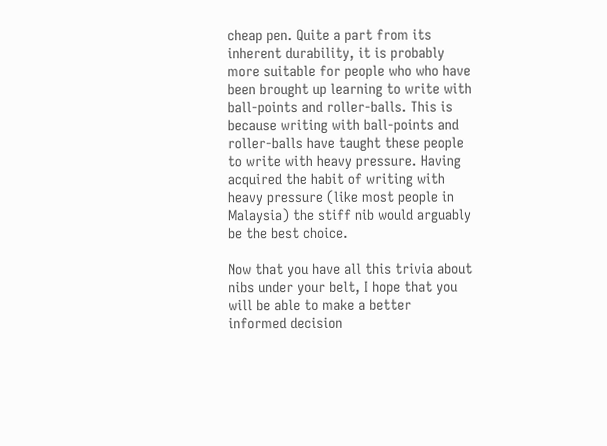cheap pen. Quite a part from its inherent durability, it is probably more suitable for people who who have been brought up learning to write with ball-points and roller-balls. This is because writing with ball-points and roller-balls have taught these people to write with heavy pressure. Having acquired the habit of writing with heavy pressure (like most people in Malaysia) the stiff nib would arguably be the best choice.

Now that you have all this trivia about nibs under your belt, I hope that you will be able to make a better informed decision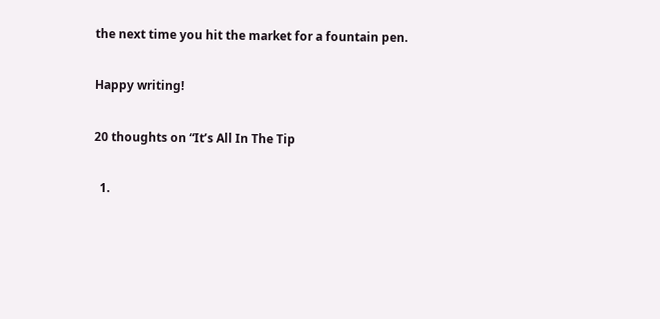the next time you hit the market for a fountain pen.

Happy writing!

20 thoughts on “It’s All In The Tip

  1.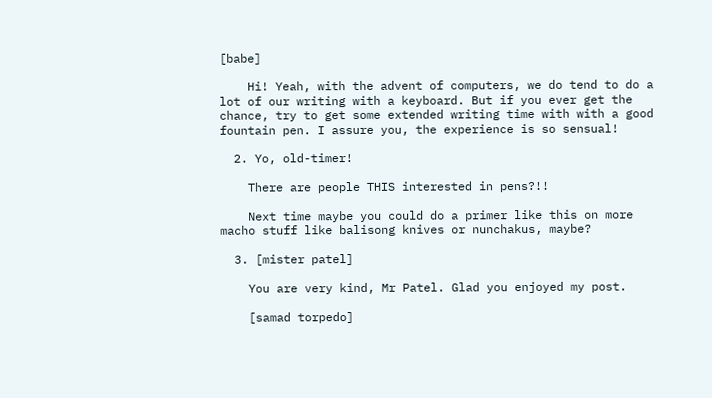[babe]

    Hi! Yeah, with the advent of computers, we do tend to do a lot of our writing with a keyboard. But if you ever get the chance, try to get some extended writing time with with a good fountain pen. I assure you, the experience is so sensual!

  2. Yo, old-timer!

    There are people THIS interested in pens?!!

    Next time maybe you could do a primer like this on more macho stuff like balisong knives or nunchakus, maybe?

  3. [mister patel]

    You are very kind, Mr Patel. Glad you enjoyed my post.

    [samad torpedo]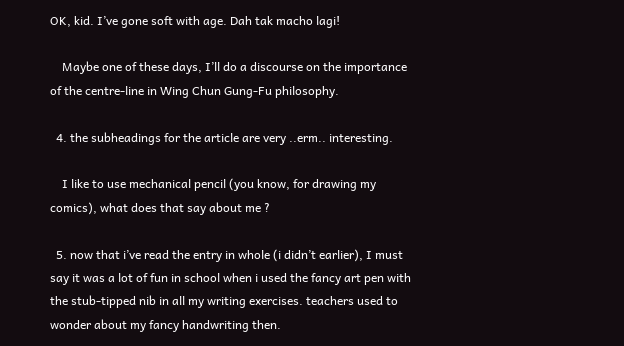OK, kid. I’ve gone soft with age. Dah tak macho lagi!

    Maybe one of these days, I’ll do a discourse on the importance of the centre-line in Wing Chun Gung-Fu philosophy.

  4. the subheadings for the article are very ..erm.. interesting.

    I like to use mechanical pencil (you know, for drawing my comics), what does that say about me ?

  5. now that i’ve read the entry in whole (i didn’t earlier), I must say it was a lot of fun in school when i used the fancy art pen with the stub-tipped nib in all my writing exercises. teachers used to wonder about my fancy handwriting then.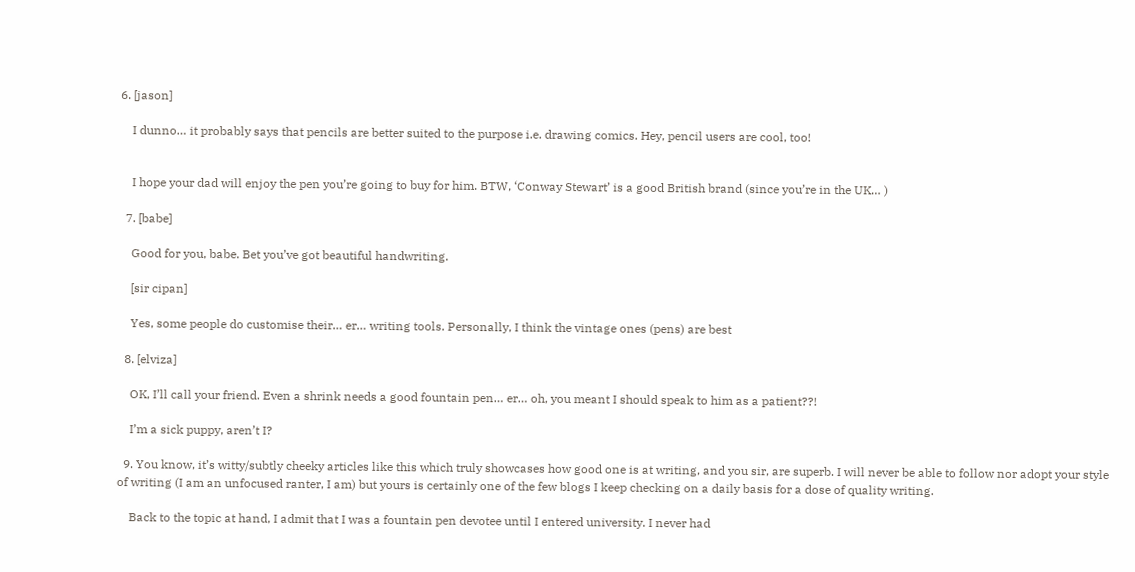6. [jason]

    I dunno… it probably says that pencils are better suited to the purpose i.e. drawing comics. Hey, pencil users are cool, too!


    I hope your dad will enjoy the pen you’re going to buy for him. BTW, ‘Conway Stewart’ is a good British brand (since you’re in the UK… )

  7. [babe]

    Good for you, babe. Bet you’ve got beautiful handwriting.

    [sir cipan]

    Yes, some people do customise their… er… writing tools. Personally, I think the vintage ones (pens) are best

  8. [elviza]

    OK, I’ll call your friend. Even a shrink needs a good fountain pen… er… oh, you meant I should speak to him as a patient??!

    I’m a sick puppy, aren’t I?

  9. You know, it’s witty/subtly cheeky articles like this which truly showcases how good one is at writing, and you sir, are superb. I will never be able to follow nor adopt your style of writing (I am an unfocused ranter, I am) but yours is certainly one of the few blogs I keep checking on a daily basis for a dose of quality writing.

    Back to the topic at hand, I admit that I was a fountain pen devotee until I entered university. I never had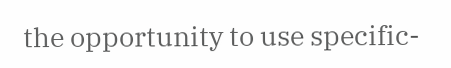the opportunity to use specific-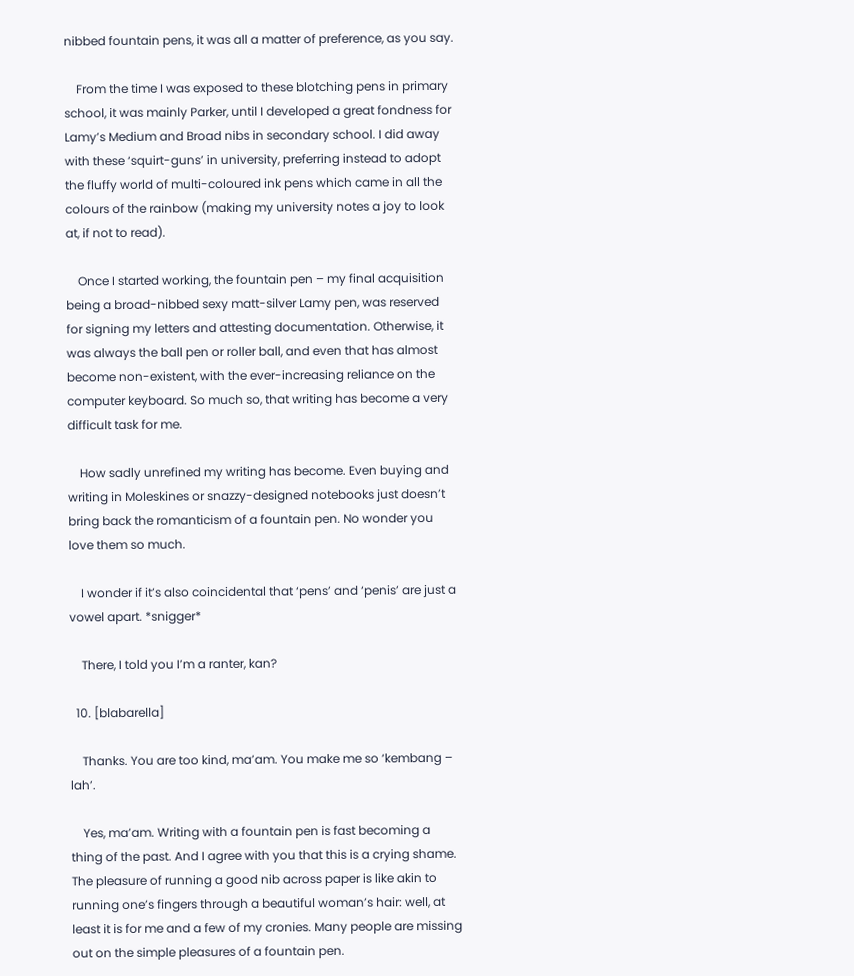nibbed fountain pens, it was all a matter of preference, as you say.

    From the time I was exposed to these blotching pens in primary school, it was mainly Parker, until I developed a great fondness for Lamy’s Medium and Broad nibs in secondary school. I did away with these ‘squirt-guns’ in university, preferring instead to adopt the fluffy world of multi-coloured ink pens which came in all the colours of the rainbow (making my university notes a joy to look at, if not to read).

    Once I started working, the fountain pen – my final acquisition being a broad-nibbed sexy matt-silver Lamy pen, was reserved for signing my letters and attesting documentation. Otherwise, it was always the ball pen or roller ball, and even that has almost become non-existent, with the ever-increasing reliance on the computer keyboard. So much so, that writing has become a very difficult task for me.

    How sadly unrefined my writing has become. Even buying and writing in Moleskines or snazzy-designed notebooks just doesn’t bring back the romanticism of a fountain pen. No wonder you love them so much.

    I wonder if it’s also coincidental that ‘pens’ and ‘penis’ are just a vowel apart. *snigger*

    There, I told you I’m a ranter, kan?

  10. [blabarella]

    Thanks. You are too kind, ma’am. You make me so ‘kembang – lah’.

    Yes, ma’am. Writing with a fountain pen is fast becoming a thing of the past. And I agree with you that this is a crying shame. The pleasure of running a good nib across paper is like akin to running one’s fingers through a beautiful woman’s hair: well, at least it is for me and a few of my cronies. Many people are missing out on the simple pleasures of a fountain pen.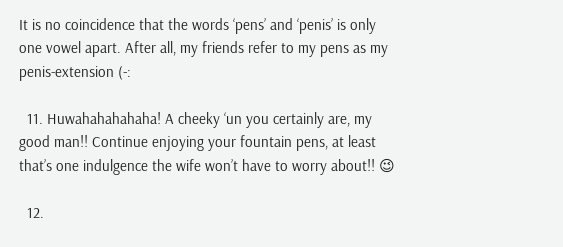It is no coincidence that the words ‘pens’ and ‘penis’ is only one vowel apart. After all, my friends refer to my pens as my penis-extension (-:

  11. Huwahahahahaha! A cheeky ‘un you certainly are, my good man!! Continue enjoying your fountain pens, at least that’s one indulgence the wife won’t have to worry about!! 😉

  12.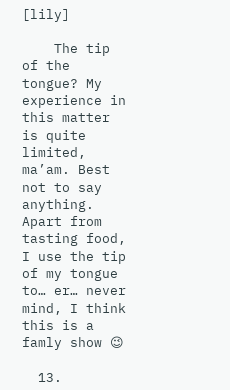[lily]

    The tip of the tongue? My experience in this matter is quite limited, ma’am. Best not to say anything. Apart from tasting food, I use the tip of my tongue to… er… never mind, I think this is a famly show 😉

  13.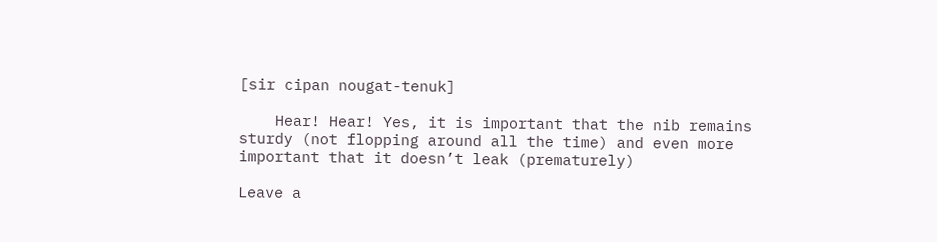[sir cipan nougat-tenuk]

    Hear! Hear! Yes, it is important that the nib remains sturdy (not flopping around all the time) and even more important that it doesn’t leak (prematurely)

Leave a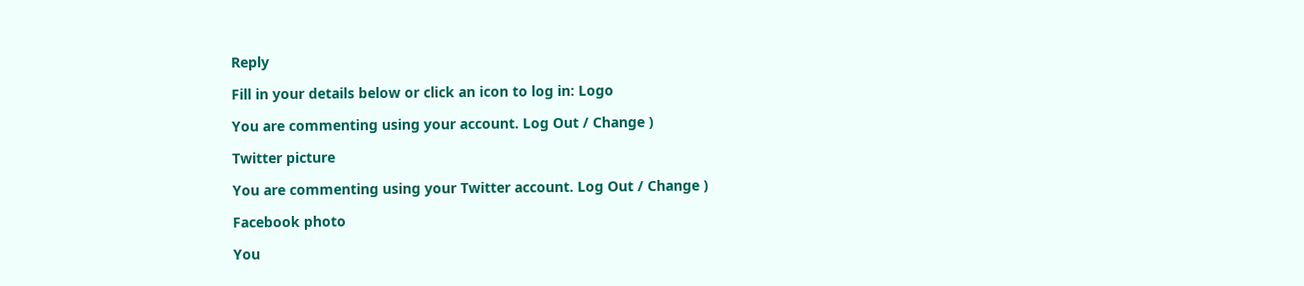Reply

Fill in your details below or click an icon to log in: Logo

You are commenting using your account. Log Out / Change )

Twitter picture

You are commenting using your Twitter account. Log Out / Change )

Facebook photo

You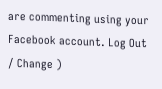are commenting using your Facebook account. Log Out / Change )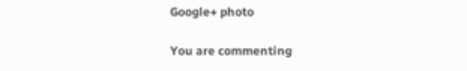Google+ photo

You are commenting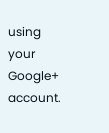using your Google+ account.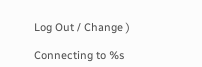Log Out / Change )

Connecting to %s